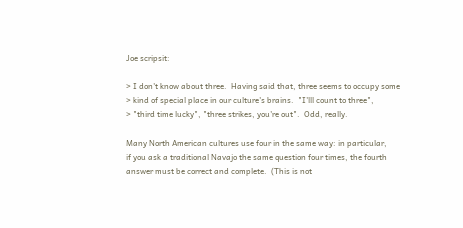Joe scripsit:

> I don't know about three.  Having said that, three seems to occupy some
> kind of special place in our culture's brains.  "I'lll count to three",
> "third time lucky", "three strikes, you're out".  Odd, really.

Many North American cultures use four in the same way: in particular,
if you ask a traditional Navajo the same question four times, the fourth
answer must be correct and complete.  (This is not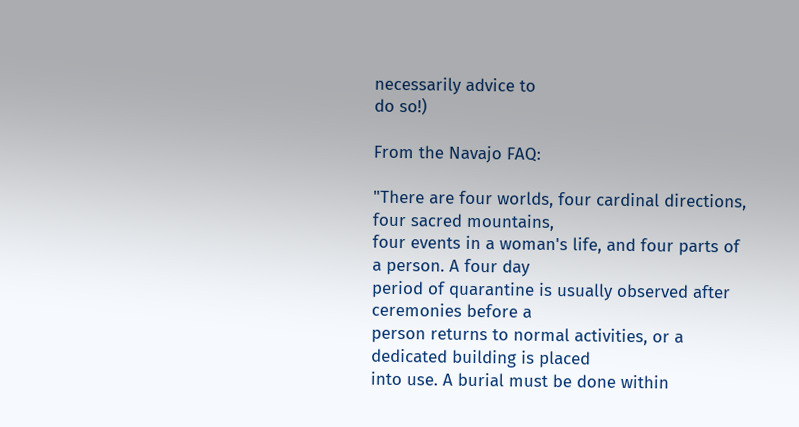necessarily advice to
do so!)

From the Navajo FAQ:

"There are four worlds, four cardinal directions, four sacred mountains,
four events in a woman's life, and four parts of a person. A four day
period of quarantine is usually observed after ceremonies before a
person returns to normal activities, or a dedicated building is placed
into use. A burial must be done within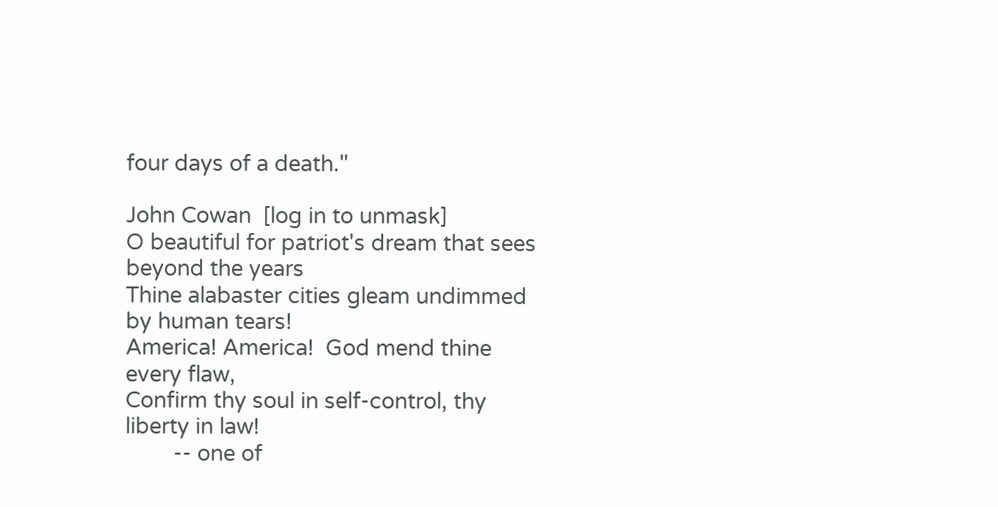four days of a death."

John Cowan  [log in to unmask]
O beautiful for patriot's dream that sees beyond the years
Thine alabaster cities gleam undimmed by human tears!
America! America!  God mend thine every flaw,
Confirm thy soul in self-control, thy liberty in law!
        -- one of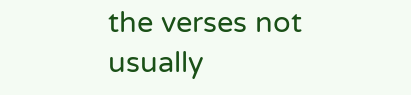the verses not usually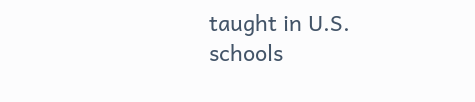taught in U.S. schools